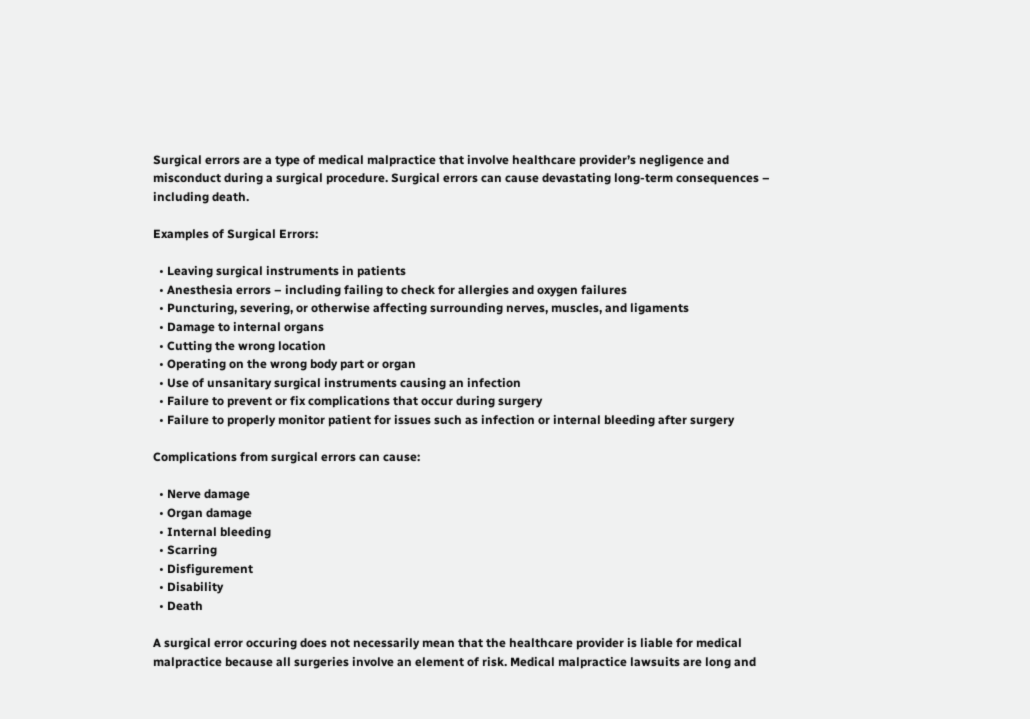Surgical errors are a type of medical malpractice that involve healthcare provider’s negligence and misconduct during a surgical procedure. Surgical errors can cause devastating long-term consequences – including death.

Examples of Surgical Errors:

  • Leaving surgical instruments in patients
  • Anesthesia errors – including failing to check for allergies and oxygen failures
  • Puncturing, severing, or otherwise affecting surrounding nerves, muscles, and ligaments
  • Damage to internal organs
  • Cutting the wrong location
  • Operating on the wrong body part or organ
  • Use of unsanitary surgical instruments causing an infection
  • Failure to prevent or fix complications that occur during surgery
  • Failure to properly monitor patient for issues such as infection or internal bleeding after surgery

Complications from surgical errors can cause:

  • Nerve damage
  • Organ damage
  • Internal bleeding
  • Scarring
  • Disfigurement
  • Disability
  • Death

A surgical error occuring does not necessarily mean that the healthcare provider is liable for medical malpractice because all surgeries involve an element of risk. Medical malpractice lawsuits are long and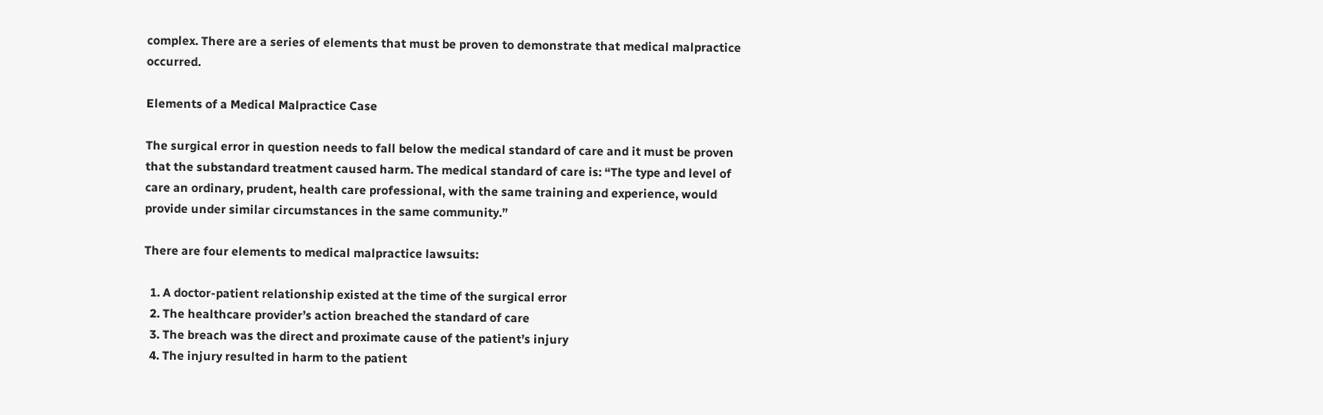complex. There are a series of elements that must be proven to demonstrate that medical malpractice occurred.

Elements of a Medical Malpractice Case

The surgical error in question needs to fall below the medical standard of care and it must be proven that the substandard treatment caused harm. The medical standard of care is: “The type and level of care an ordinary, prudent, health care professional, with the same training and experience, would provide under similar circumstances in the same community.”

There are four elements to medical malpractice lawsuits:

  1. A doctor-patient relationship existed at the time of the surgical error
  2. The healthcare provider’s action breached the standard of care
  3. The breach was the direct and proximate cause of the patient’s injury
  4. The injury resulted in harm to the patient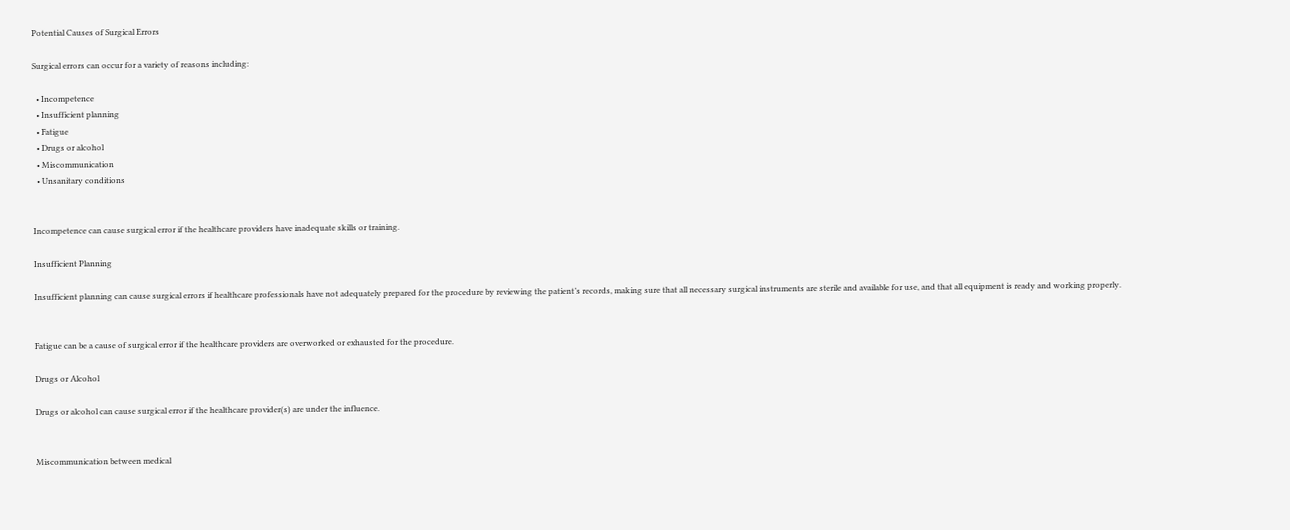Potential Causes of Surgical Errors

Surgical errors can occur for a variety of reasons including:

  • Incompetence
  • Insufficient planning
  • Fatigue
  • Drugs or alcohol
  • Miscommunication
  • Unsanitary conditions


Incompetence can cause surgical error if the healthcare providers have inadequate skills or training.

Insufficient Planning

Insufficient planning can cause surgical errors if healthcare professionals have not adequately prepared for the procedure by reviewing the patient’s records, making sure that all necessary surgical instruments are sterile and available for use, and that all equipment is ready and working properly.


Fatigue can be a cause of surgical error if the healthcare providers are overworked or exhausted for the procedure.

Drugs or Alcohol

Drugs or alcohol can cause surgical error if the healthcare provider(s) are under the influence.


Miscommunication between medical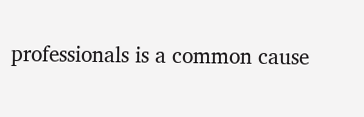professionals is a common cause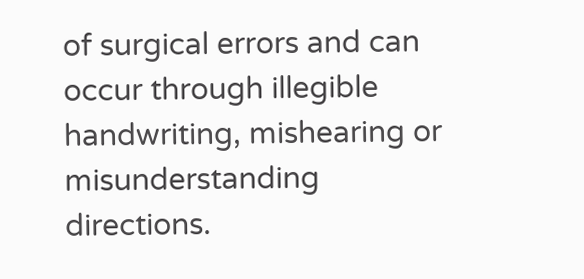of surgical errors and can occur through illegible handwriting, mishearing or misunderstanding directions.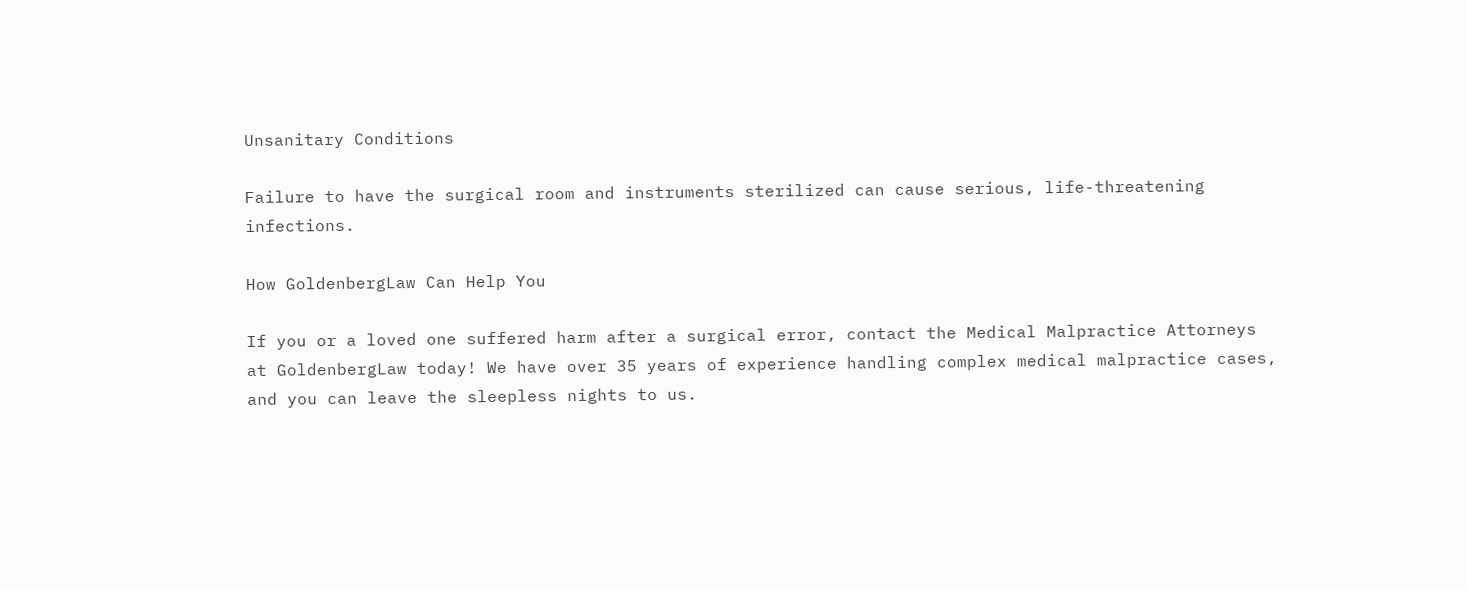Unsanitary Conditions

Failure to have the surgical room and instruments sterilized can cause serious, life-threatening infections.

How GoldenbergLaw Can Help You

If you or a loved one suffered harm after a surgical error, contact the Medical Malpractice Attorneys at GoldenbergLaw today! We have over 35 years of experience handling complex medical malpractice cases, and you can leave the sleepless nights to us.